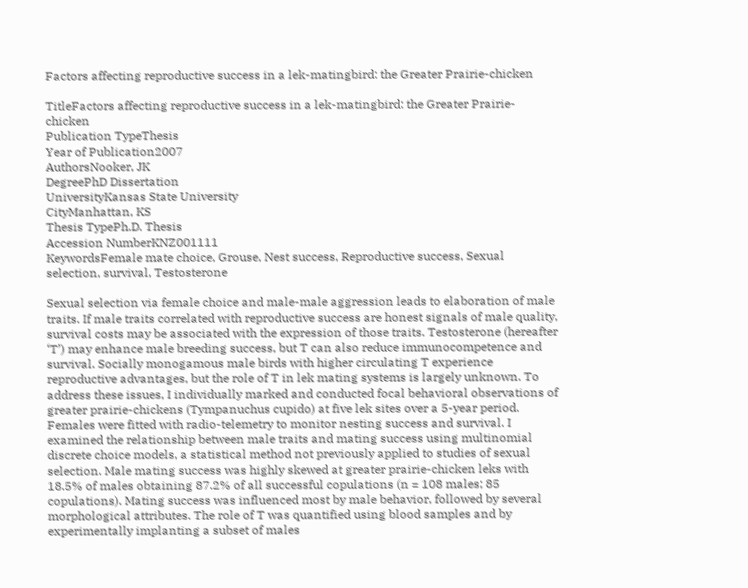Factors affecting reproductive success in a lek-matingbird: the Greater Prairie-chicken

TitleFactors affecting reproductive success in a lek-matingbird: the Greater Prairie-chicken
Publication TypeThesis
Year of Publication2007
AuthorsNooker, JK
DegreePhD Dissertation
UniversityKansas State University
CityManhattan, KS
Thesis TypePh.D. Thesis
Accession NumberKNZ001111
KeywordsFemale mate choice, Grouse, Nest success, Reproductive success, Sexual selection, survival, Testosterone

Sexual selection via female choice and male-male aggression leads to elaboration of male traits. If male traits correlated with reproductive success are honest signals of male quality, survival costs may be associated with the expression of those traits. Testosterone (hereafter ‘T’) may enhance male breeding success, but T can also reduce immunocompetence and survival. Socially monogamous male birds with higher circulating T experience reproductive advantages, but the role of T in lek mating systems is largely unknown. To address these issues, I individually marked and conducted focal behavioral observations of greater prairie-chickens (Tympanuchus cupido) at five lek sites over a 5-year period. Females were fitted with radio-telemetry to monitor nesting success and survival. I examined the relationship between male traits and mating success using multinomial discrete choice models, a statistical method not previously applied to studies of sexual selection. Male mating success was highly skewed at greater prairie-chicken leks with 18.5% of males obtaining 87.2% of all successful copulations (n = 108 males; 85 copulations). Mating success was influenced most by male behavior, followed by several morphological attributes. The role of T was quantified using blood samples and by experimentally implanting a subset of males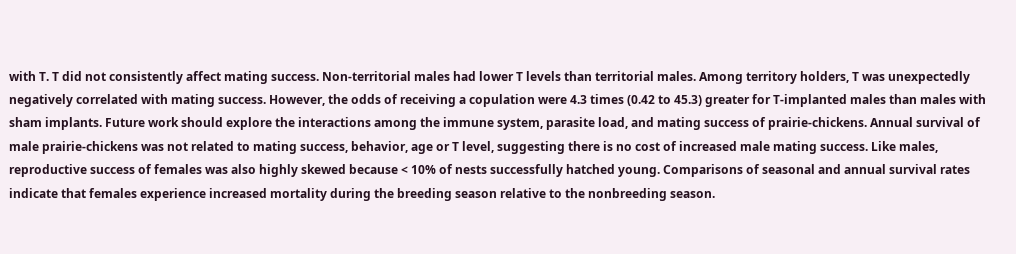with T. T did not consistently affect mating success. Non-territorial males had lower T levels than territorial males. Among territory holders, T was unexpectedly negatively correlated with mating success. However, the odds of receiving a copulation were 4.3 times (0.42 to 45.3) greater for T-implanted males than males with sham implants. Future work should explore the interactions among the immune system, parasite load, and mating success of prairie-chickens. Annual survival of male prairie-chickens was not related to mating success, behavior, age or T level, suggesting there is no cost of increased male mating success. Like males, reproductive success of females was also highly skewed because < 10% of nests successfully hatched young. Comparisons of seasonal and annual survival rates indicate that females experience increased mortality during the breeding season relative to the nonbreeding season.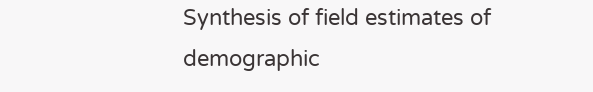Synthesis of field estimates of demographic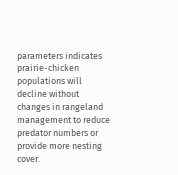parameters indicates prairie-chicken populations will decline without changes in rangeland management to reduce predator numbers or provide more nesting cover.